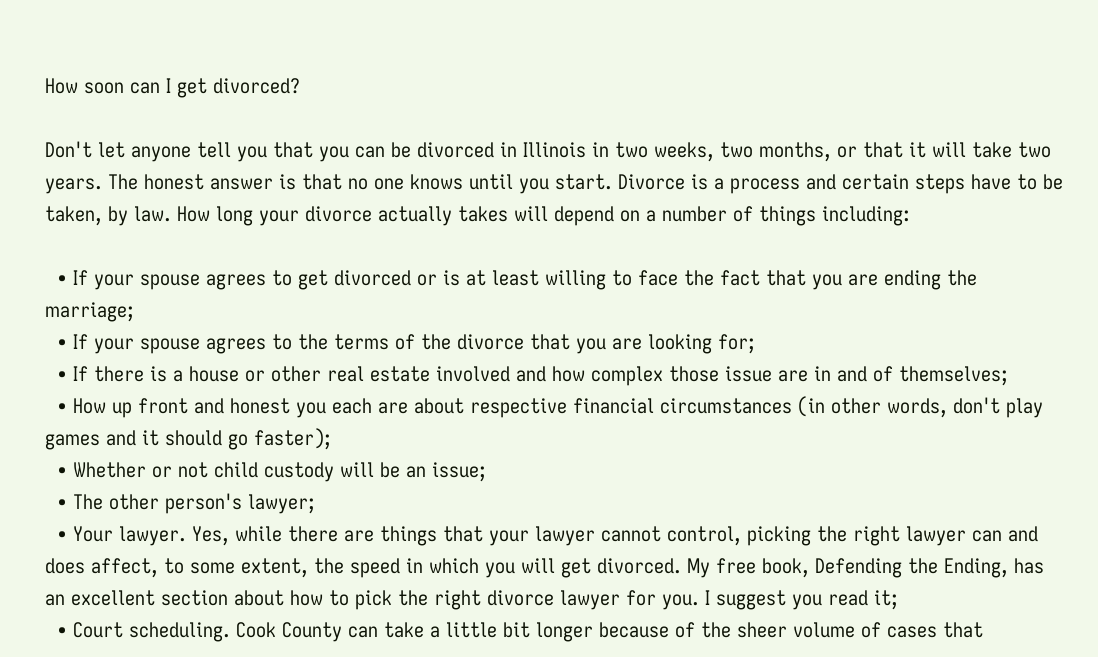How soon can I get divorced?

Don't let anyone tell you that you can be divorced in Illinois in two weeks, two months, or that it will take two years. The honest answer is that no one knows until you start. Divorce is a process and certain steps have to be taken, by law. How long your divorce actually takes will depend on a number of things including:

  • If your spouse agrees to get divorced or is at least willing to face the fact that you are ending the marriage;
  • If your spouse agrees to the terms of the divorce that you are looking for;
  • If there is a house or other real estate involved and how complex those issue are in and of themselves;
  • How up front and honest you each are about respective financial circumstances (in other words, don't play games and it should go faster);
  • Whether or not child custody will be an issue;
  • The other person's lawyer;
  • Your lawyer. Yes, while there are things that your lawyer cannot control, picking the right lawyer can and does affect, to some extent, the speed in which you will get divorced. My free book, Defending the Ending, has an excellent section about how to pick the right divorce lawyer for you. I suggest you read it;
  • Court scheduling. Cook County can take a little bit longer because of the sheer volume of cases that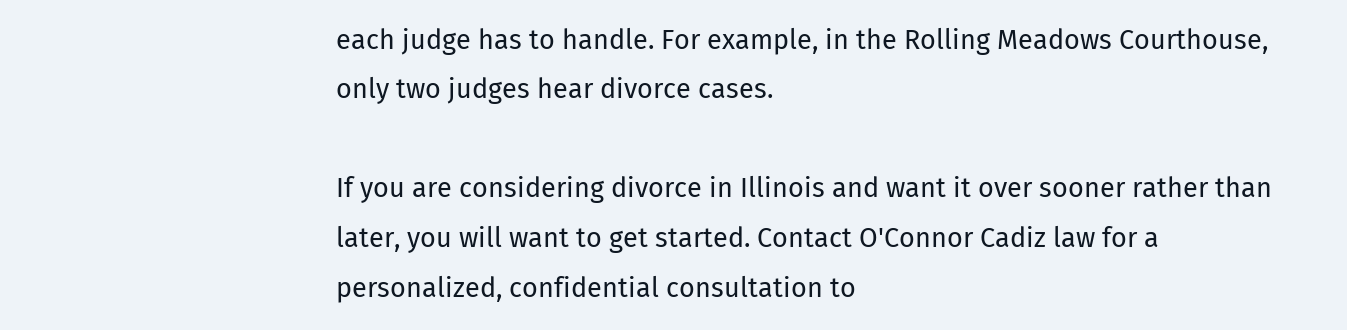each judge has to handle. For example, in the Rolling Meadows Courthouse, only two judges hear divorce cases.

If you are considering divorce in Illinois and want it over sooner rather than later, you will want to get started. Contact O'Connor Cadiz law for a personalized, confidential consultation to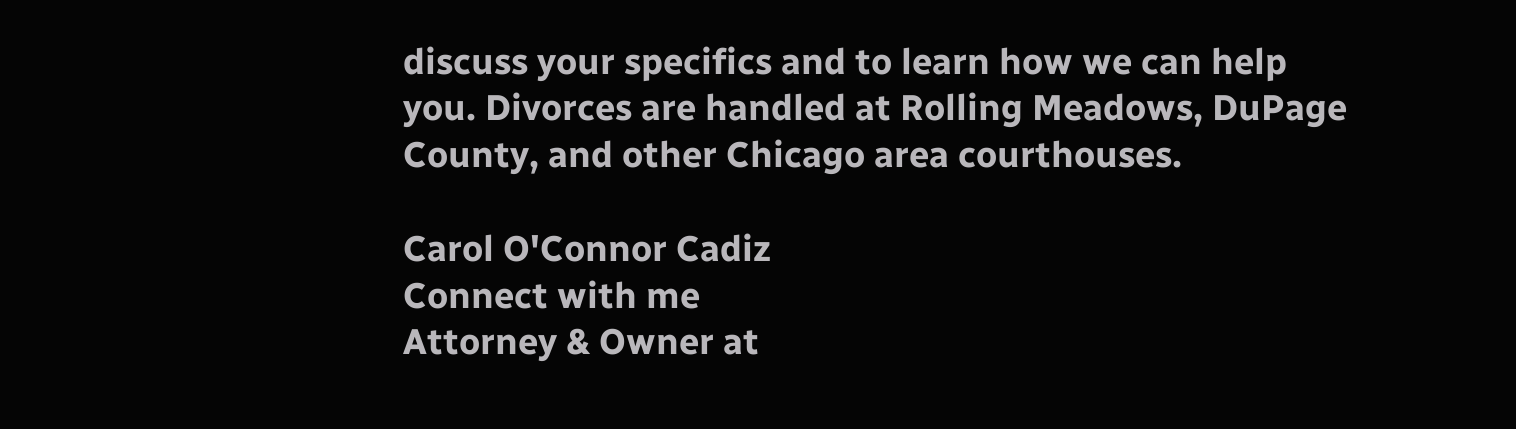discuss your specifics and to learn how we can help you. Divorces are handled at Rolling Meadows, DuPage County, and other Chicago area courthouses.

Carol O'Connor Cadiz
Connect with me
Attorney & Owner at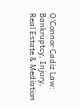O'Connor Cadiz Law: Bankruptcy, Injury, Real Estate & Mediation